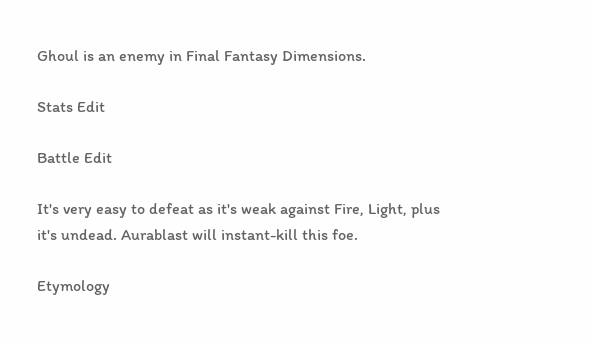Ghoul is an enemy in Final Fantasy Dimensions.

Stats Edit

Battle Edit

It's very easy to defeat as it's weak against Fire, Light, plus it's undead. Aurablast will instant-kill this foe.

Etymology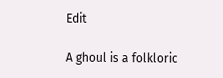Edit

A ghoul is a folkloric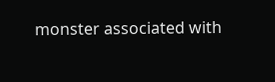monster associated with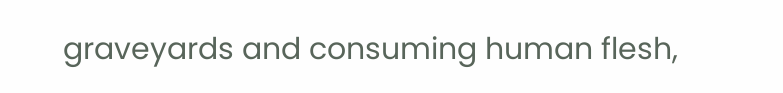graveyards and consuming human flesh,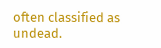often classified as undead.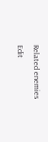Related enemies Edit